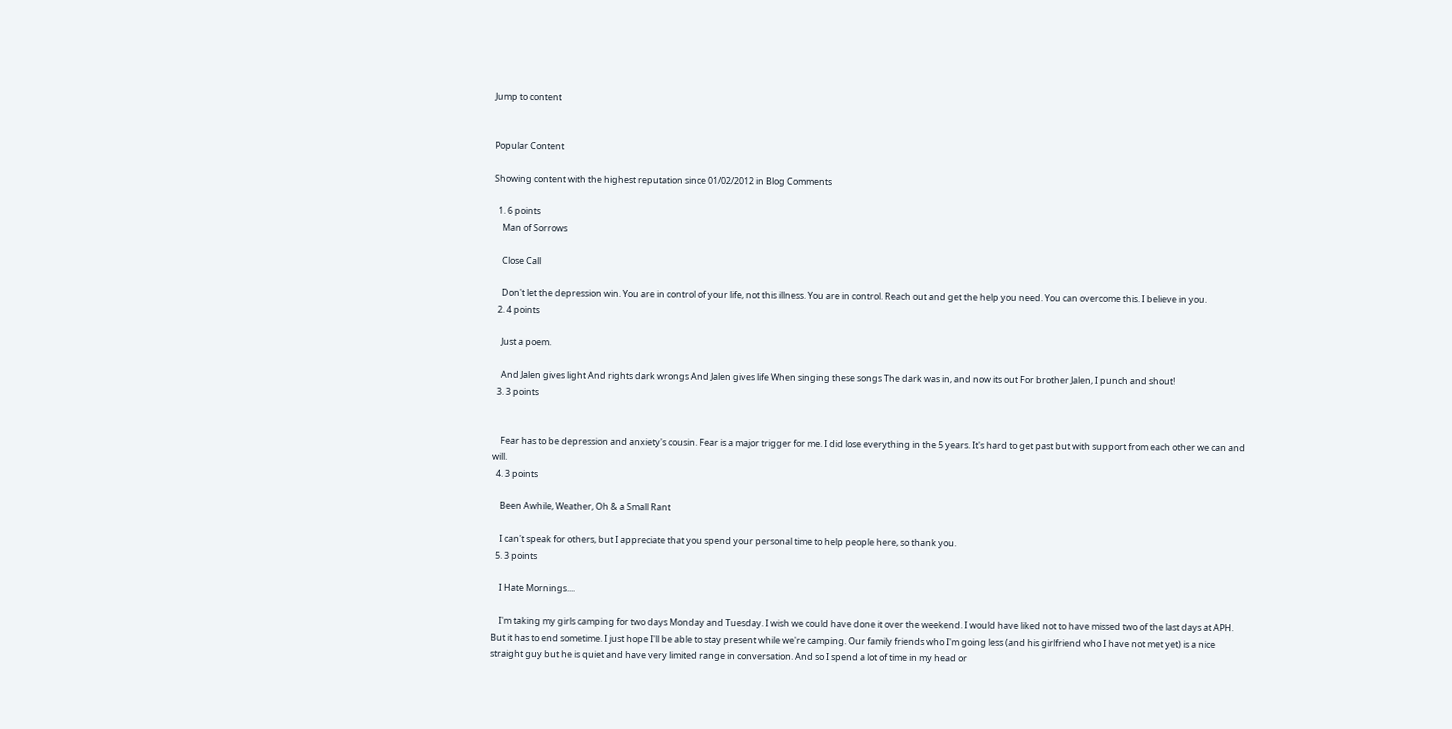Jump to content


Popular Content

Showing content with the highest reputation since 01/02/2012 in Blog Comments

  1. 6 points
    Man of Sorrows

    Close Call

    Don't let the depression win. You are in control of your life, not this illness. You are in control. Reach out and get the help you need. You can overcome this. I believe in you.
  2. 4 points

    Just a poem.

    And Jalen gives light And rights dark wrongs And Jalen gives life When singing these songs The dark was in, and now its out For brother Jalen, I punch and shout!
  3. 3 points


    Fear has to be depression and anxiety's cousin. Fear is a major trigger for me. I did lose everything in the 5 years. It's hard to get past but with support from each other we can and will.
  4. 3 points

    Been Awhile, Weather, Oh & a Small Rant

    I can't speak for others, but I appreciate that you spend your personal time to help people here, so thank you.
  5. 3 points

    I Hate Mornings....

    I'm taking my girls camping for two days Monday and Tuesday. I wish we could have done it over the weekend. I would have liked not to have missed two of the last days at APH. But it has to end sometime. I just hope I'll be able to stay present while we're camping. Our family friends who I'm going less (and his girlfriend who I have not met yet) is a nice straight guy but he is quiet and have very limited range in conversation. And so I spend a lot of time in my head or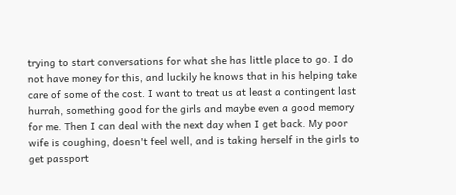trying to start conversations for what she has little place to go. I do not have money for this, and luckily he knows that in his helping take care of some of the cost. I want to treat us at least a contingent last hurrah, something good for the girls and maybe even a good memory for me. Then I can deal with the next day when I get back. My poor wife is coughing, doesn't feel well, and is taking herself in the girls to get passport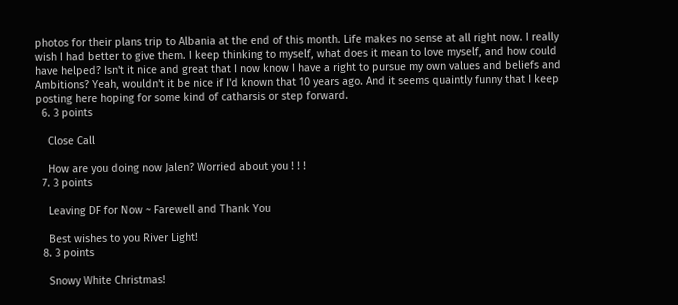photos for their plans trip to Albania at the end of this month. Life makes no sense at all right now. I really wish I had better to give them. I keep thinking to myself, what does it mean to love myself, and how could have helped? Isn't it nice and great that I now know I have a right to pursue my own values and beliefs and Ambitions? Yeah, wouldn't it be nice if I'd known that 10 years ago. And it seems quaintly funny that I keep posting here hoping for some kind of catharsis or step forward.
  6. 3 points

    Close Call

    How are you doing now Jalen? Worried about you ! ! !
  7. 3 points

    Leaving DF for Now ~ Farewell and Thank You

    Best wishes to you River Light!
  8. 3 points

    Snowy White Christmas!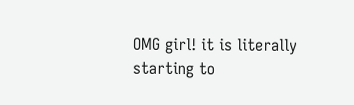OMG girl! it is literally starting to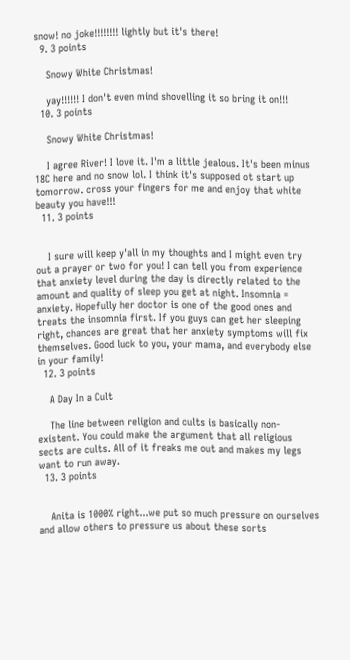snow! no joke!!!!!!!! lightly but it's there!
  9. 3 points

    Snowy White Christmas!

    yay!!!!!! I don't even mind shovelling it so bring it on!!!
  10. 3 points

    Snowy White Christmas!

    I agree River! I love it. I'm a little jealous. It's been minus 18C here and no snow lol. I think it's supposed ot start up tomorrow. cross your fingers for me and enjoy that white beauty you have!!!
  11. 3 points


    I sure will keep y'all in my thoughts and I might even try out a prayer or two for you! I can tell you from experience that anxiety level during the day is directly related to the amount and quality of sleep you get at night. Insomnia = anxiety. Hopefully her doctor is one of the good ones and treats the insomnia first. If you guys can get her sleeping right, chances are great that her anxiety symptoms will fix themselves. Good luck to you, your mama, and everybody else in your family!
  12. 3 points

    A Day In a Cult

    The line between religion and cults is basically non-existent. You could make the argument that all religious sects are cults. All of it freaks me out and makes my legs want to run away.
  13. 3 points


    Anita is 1000% right...we put so much pressure on ourselves and allow others to pressure us about these sorts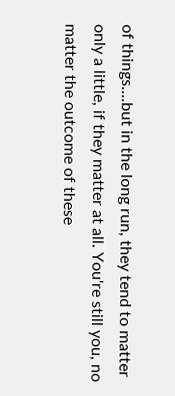of things....but in the long run, they tend to matter only a little, if they matter at all. You're still you, no matter the outcome of these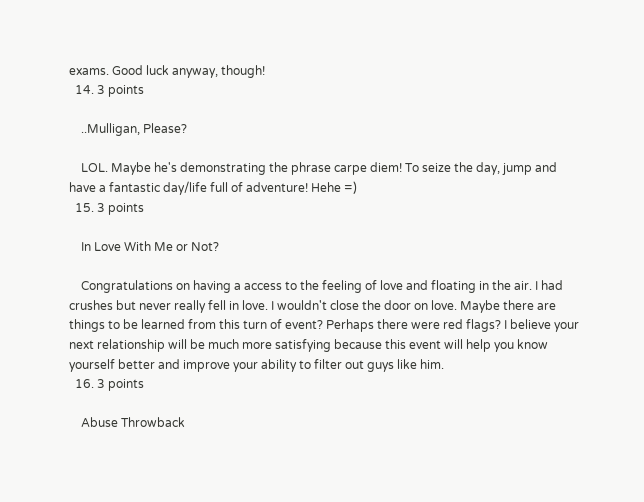exams. Good luck anyway, though!
  14. 3 points

    ..Mulligan, Please?

    LOL. Maybe he's demonstrating the phrase carpe diem! To seize the day, jump and have a fantastic day/life full of adventure! Hehe =)
  15. 3 points

    In Love With Me or Not?

    Congratulations on having a access to the feeling of love and floating in the air. I had crushes but never really fell in love. I wouldn't close the door on love. Maybe there are things to be learned from this turn of event? Perhaps there were red flags? I believe your next relationship will be much more satisfying because this event will help you know yourself better and improve your ability to filter out guys like him.
  16. 3 points

    Abuse Throwback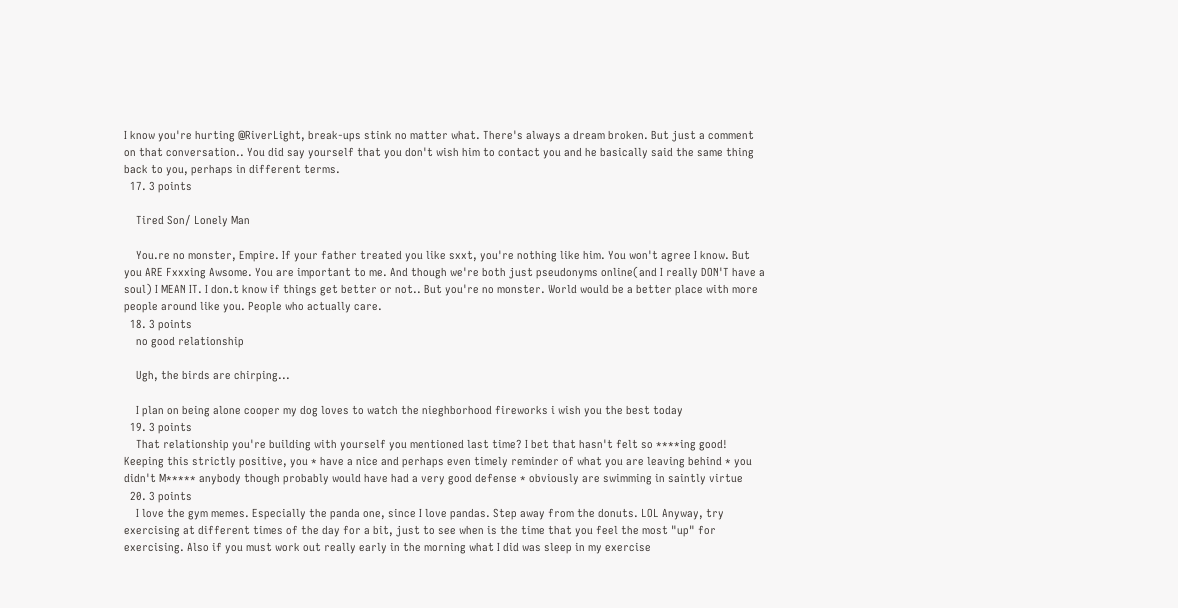I know you're hurting @RiverLight, break-ups stink no matter what. There's always a dream broken. But just a comment on that conversation.. You did say yourself that you don't wish him to contact you and he basically said the same thing back to you, perhaps in different terms.
  17. 3 points

    Tired Son/ Lonely Man

    You.re no monster, Empire. If your father treated you like sxxt, you're nothing like him. You won't agree I know. But you ARE Fxxxing Awsome. You are important to me. And though we're both just pseudonyms online(and I really DON'T have a soul) I MEAN IT. I don.t know if things get better or not.. But you're no monster. World would be a better place with more people around like you. People who actually care.
  18. 3 points
    no good relationship

    Ugh, the birds are chirping...

    I plan on being alone cooper my dog loves to watch the nieghborhood fireworks i wish you the best today
  19. 3 points
    That relationship you're building with yourself you mentioned last time? I bet that hasn't felt so ****ing good! Keeping this strictly positive, you * have a nice and perhaps even timely reminder of what you are leaving behind * you didn't M***** anybody though probably would have had a very good defense * obviously are swimming in saintly virtue
  20. 3 points
    I love the gym memes. Especially the panda one, since I love pandas. Step away from the donuts. LOL Anyway, try exercising at different times of the day for a bit, just to see when is the time that you feel the most "up" for exercising. Also if you must work out really early in the morning what I did was sleep in my exercise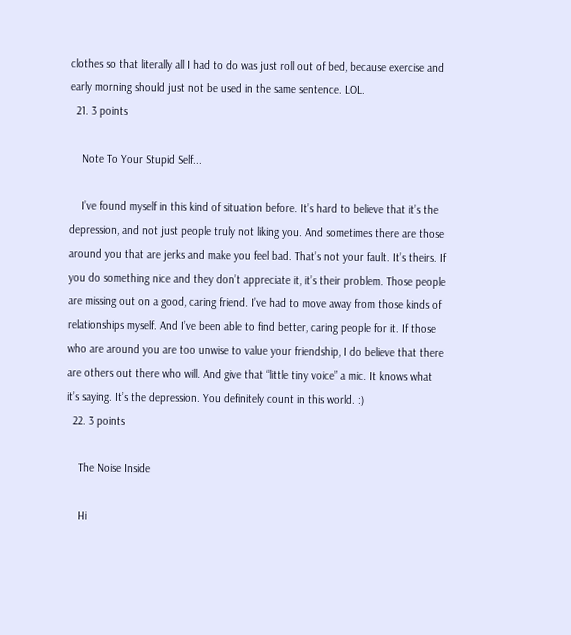clothes so that literally all I had to do was just roll out of bed, because exercise and early morning should just not be used in the same sentence. LOL.
  21. 3 points

    Note To Your Stupid Self...

    I’ve found myself in this kind of situation before. It’s hard to believe that it’s the depression, and not just people truly not liking you. And sometimes there are those around you that are jerks and make you feel bad. That’s not your fault. It’s theirs. If you do something nice and they don’t appreciate it, it’s their problem. Those people are missing out on a good, caring friend. I’ve had to move away from those kinds of relationships myself. And I’ve been able to find better, caring people for it. If those who are around you are too unwise to value your friendship, I do believe that there are others out there who will. And give that “little tiny voice” a mic. It knows what it’s saying. It’s the depression. You definitely count in this world. :)
  22. 3 points

    The Noise Inside

    Hi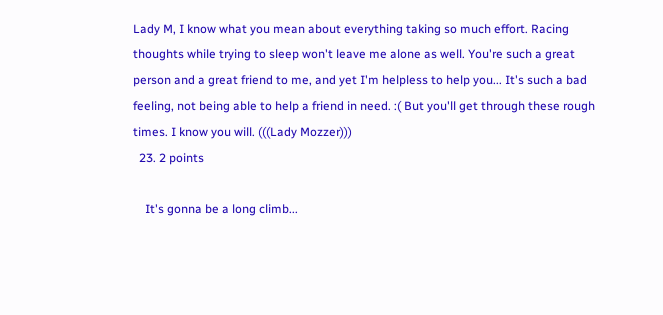Lady M, I know what you mean about everything taking so much effort. Racing thoughts while trying to sleep won't leave me alone as well. You're such a great person and a great friend to me, and yet I'm helpless to help you... It's such a bad feeling, not being able to help a friend in need. :( But you'll get through these rough times. I know you will. (((Lady Mozzer)))
  23. 2 points

    It's gonna be a long climb...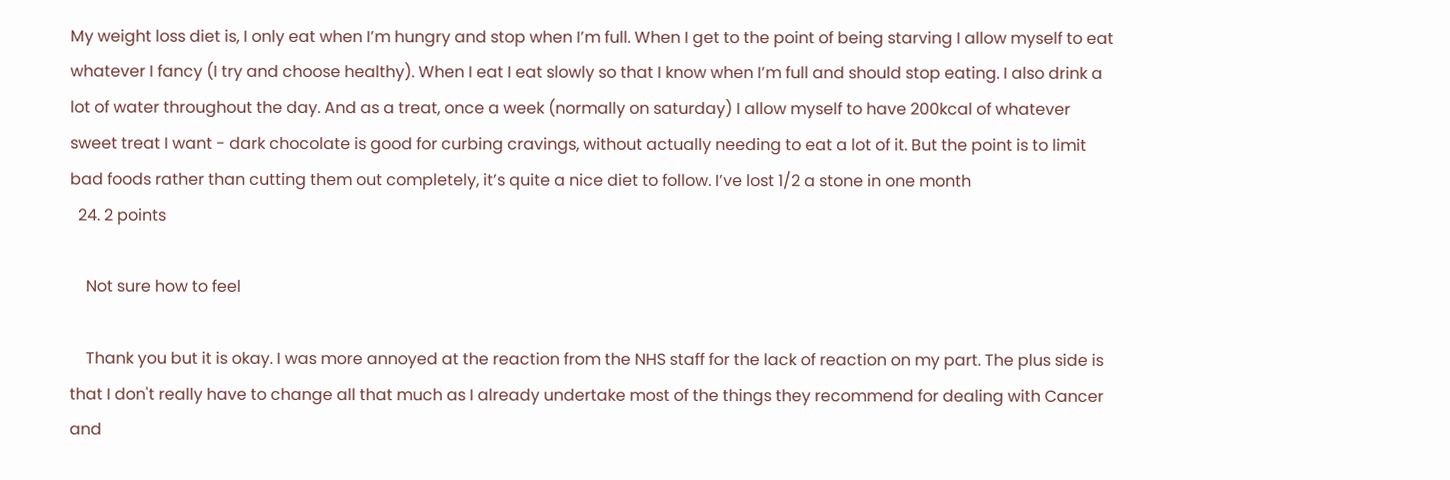My weight loss diet is, I only eat when I’m hungry and stop when I’m full. When I get to the point of being starving I allow myself to eat whatever I fancy (I try and choose healthy). When I eat I eat slowly so that I know when I’m full and should stop eating. I also drink a lot of water throughout the day. And as a treat, once a week (normally on saturday) I allow myself to have 200kcal of whatever sweet treat I want - dark chocolate is good for curbing cravings, without actually needing to eat a lot of it. But the point is to limit bad foods rather than cutting them out completely, it’s quite a nice diet to follow. I’ve lost 1/2 a stone in one month
  24. 2 points

    Not sure how to feel

    Thank you but it is okay. I was more annoyed at the reaction from the NHS staff for the lack of reaction on my part. The plus side is that I don't really have to change all that much as I already undertake most of the things they recommend for dealing with Cancer and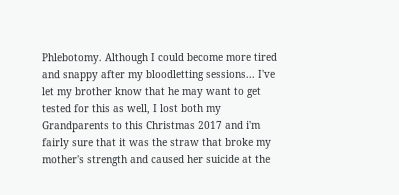Phlebotomy. Although I could become more tired and snappy after my bloodletting sessions... I've let my brother know that he may want to get tested for this as well, I lost both my Grandparents to this Christmas 2017 and i'm fairly sure that it was the straw that broke my mother's strength and caused her suicide at the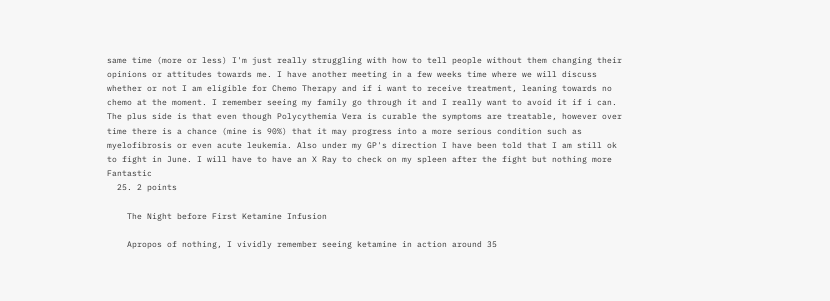same time (more or less) I'm just really struggling with how to tell people without them changing their opinions or attitudes towards me. I have another meeting in a few weeks time where we will discuss whether or not I am eligible for Chemo Therapy and if i want to receive treatment, leaning towards no chemo at the moment. I remember seeing my family go through it and I really want to avoid it if i can. The plus side is that even though Polycythemia Vera is curable the symptoms are treatable, however over time there is a chance (mine is 90%) that it may progress into a more serious condition such as myelofibrosis or even acute leukemia. Also under my GP's direction I have been told that I am still ok to fight in June. I will have to have an X Ray to check on my spleen after the fight but nothing more Fantastic
  25. 2 points

    The Night before First Ketamine Infusion

    Apropos of nothing, I vividly remember seeing ketamine in action around 35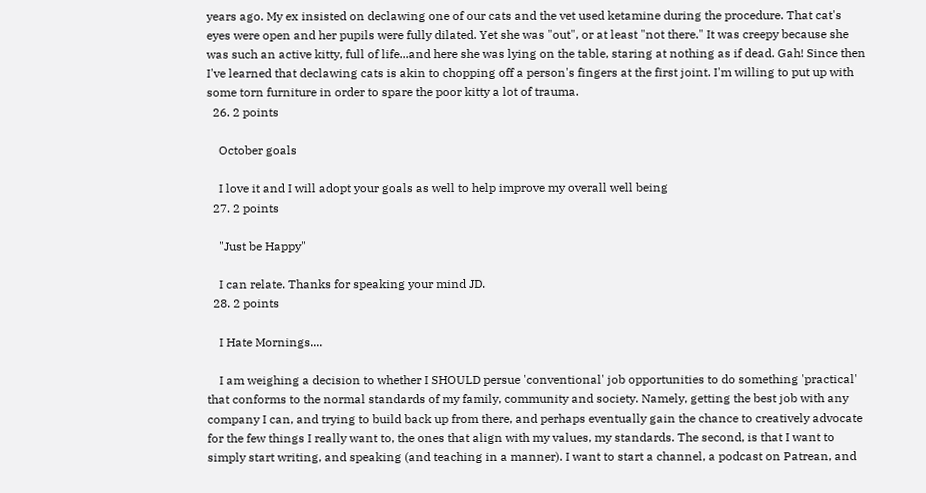years ago. My ex insisted on declawing one of our cats and the vet used ketamine during the procedure. That cat's eyes were open and her pupils were fully dilated. Yet she was "out", or at least "not there." It was creepy because she was such an active kitty, full of life...and here she was lying on the table, staring at nothing as if dead. Gah! Since then I've learned that declawing cats is akin to chopping off a person's fingers at the first joint. I'm willing to put up with some torn furniture in order to spare the poor kitty a lot of trauma.
  26. 2 points

    October goals

    I love it and I will adopt your goals as well to help improve my overall well being
  27. 2 points

    "Just be Happy"

    I can relate. Thanks for speaking your mind JD.
  28. 2 points

    I Hate Mornings....

    I am weighing a decision to whether I SHOULD persue 'conventional' job opportunities to do something 'practical' that conforms to the normal standards of my family, community and society. Namely, getting the best job with any company I can, and trying to build back up from there, and perhaps eventually gain the chance to creatively advocate for the few things I really want to, the ones that align with my values, my standards. The second, is that I want to simply start writing, and speaking (and teaching in a manner). I want to start a channel, a podcast on Patrean, and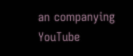an companying YouTube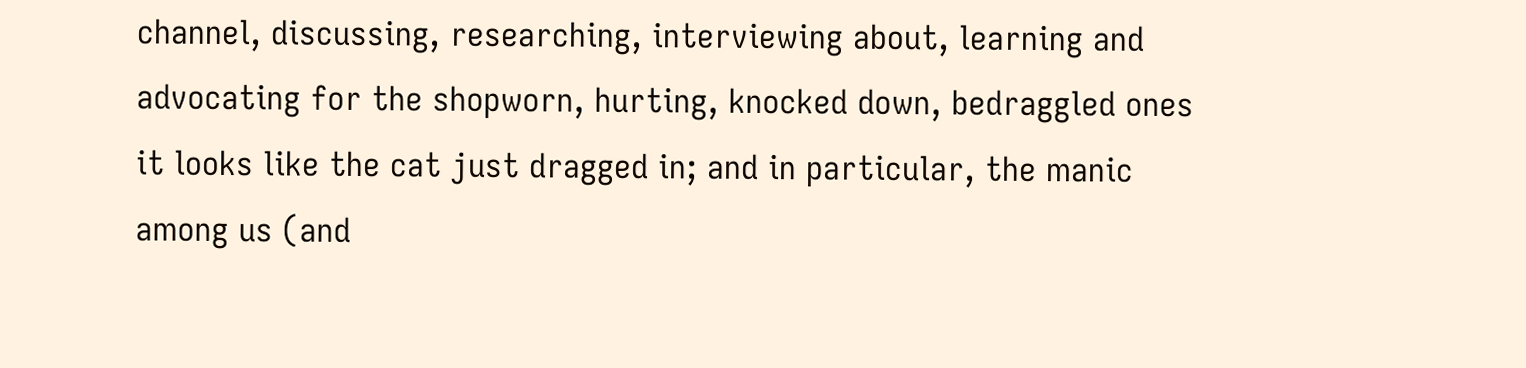channel, discussing, researching, interviewing about, learning and advocating for the shopworn, hurting, knocked down, bedraggled ones it looks like the cat just dragged in; and in particular, the manic among us (and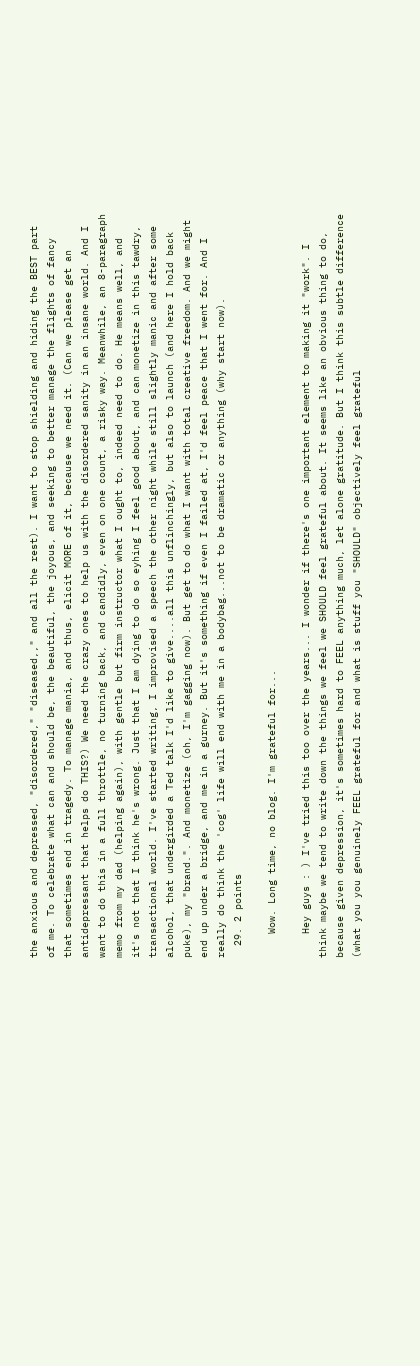the anxious and depressed, "disordered," "diseased,," and all the rest). I want to stop shielding and hiding the BEST part of me. To celebrate what can and should be, the beautiful, the joyous, and seeking to better manage the flights of fancy that sometimes end in tragedy. To manage mania, and thus, elicit MORE of it, because we need it. (Can we please get an antidepressant that helps do THIS?) We need the crazy ones to help us with the disordered sanity in an insane world. And I want to do this in a full throttle, no turning back, and candidly, even on one count, a risky way. Meanwhile, an 8-paragraph memo from my dad (helping again), with gentle but firm instructor what I ought to, indeed need to do. He means well, and it's not that I think he's wrong. Just that I am dying to do so eyhing I feel good about, and can monetize in this tawdry, transactional world. I've started writing, I improvised a speech the other night while still slightly manic and after some alcohol, that undergirded a Ted talk I'd like to give....all this unflinchingly, but also to launch (and here I hold back puke), my "brand.". And monetize (oh, I'm gagging now). But get to do what I want with total creative freedom. And we might end up under a bridge, and me in a gurney. But it's something if even I failed at, I'd feel peace that I went for. And I really do think the 'cog' life will end with me in a bodybag...not to be dramatic or anything (why start now).
  29. 2 points

    Wow. Long time, no blog. I'm grateful for...

    Hey guys : ) I've tried this too over the years... I wonder if there's one important element to making it "work". I think maybe we tend to write down the things we feel we SHOULD feel grateful about. It seems like an obvious thing to do, because given depression, it's sometimes hard to FEEL anything much, let alone gratitude. But I think this subtle difference (what you you genuinely FEEL grateful for and what is stuff you "SHOULD" objectively feel grateful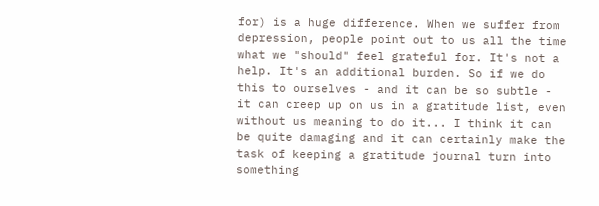for) is a huge difference. When we suffer from depression, people point out to us all the time what we "should" feel grateful for. It's not a help. It's an additional burden. So if we do this to ourselves - and it can be so subtle - it can creep up on us in a gratitude list, even without us meaning to do it... I think it can be quite damaging and it can certainly make the task of keeping a gratitude journal turn into something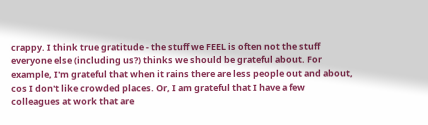crappy. I think true gratitude - the stuff we FEEL is often not the stuff everyone else (including us?) thinks we should be grateful about. For example, I'm grateful that when it rains there are less people out and about, cos I don't like crowded places. Or, I am grateful that I have a few colleagues at work that are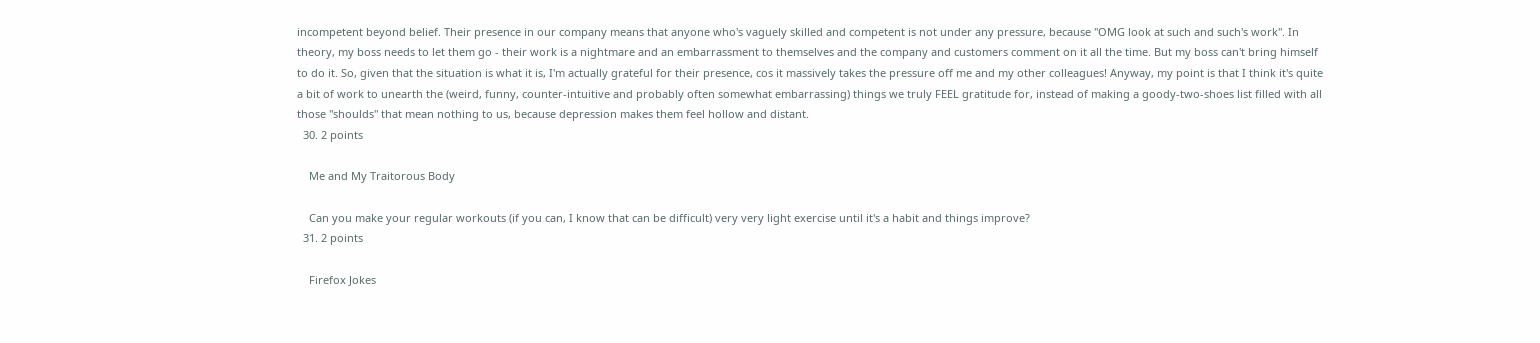incompetent beyond belief. Their presence in our company means that anyone who's vaguely skilled and competent is not under any pressure, because "OMG look at such and such's work". In theory, my boss needs to let them go - their work is a nightmare and an embarrassment to themselves and the company and customers comment on it all the time. But my boss can't bring himself to do it. So, given that the situation is what it is, I'm actually grateful for their presence, cos it massively takes the pressure off me and my other colleagues! Anyway, my point is that I think it's quite a bit of work to unearth the (weird, funny, counter-intuitive and probably often somewhat embarrassing) things we truly FEEL gratitude for, instead of making a goody-two-shoes list filled with all those "shoulds" that mean nothing to us, because depression makes them feel hollow and distant.
  30. 2 points

    Me and My Traitorous Body

    Can you make your regular workouts (if you can, I know that can be difficult) very very light exercise until it's a habit and things improve?
  31. 2 points

    Firefox Jokes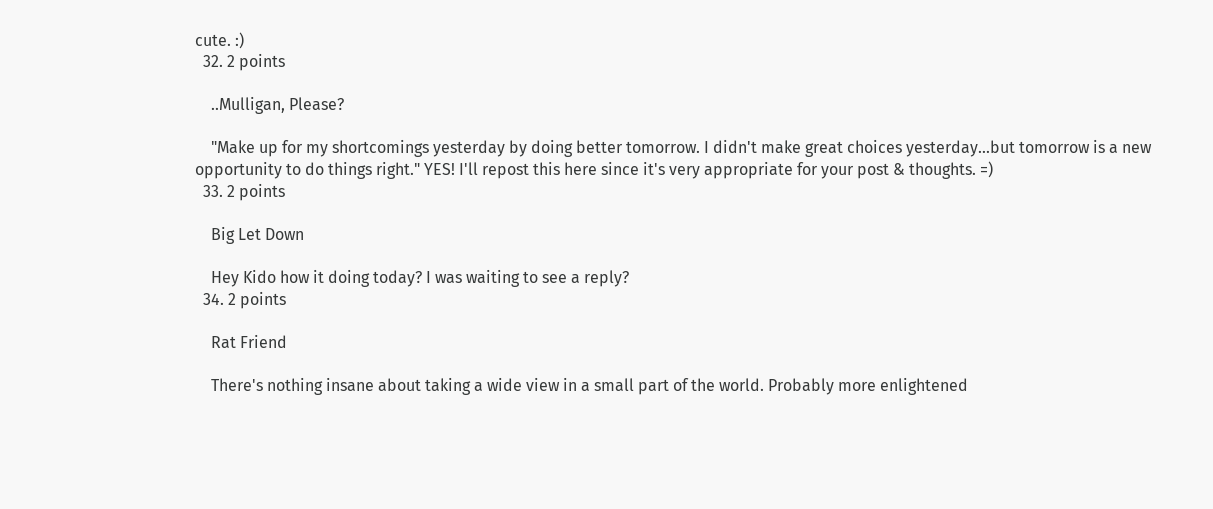cute. :)
  32. 2 points

    ..Mulligan, Please?

    "Make up for my shortcomings yesterday by doing better tomorrow. I didn't make great choices yesterday...but tomorrow is a new opportunity to do things right." YES! I'll repost this here since it's very appropriate for your post & thoughts. =)
  33. 2 points

    Big Let Down

    Hey Kido how it doing today? I was waiting to see a reply?
  34. 2 points

    Rat Friend

    There's nothing insane about taking a wide view in a small part of the world. Probably more enlightened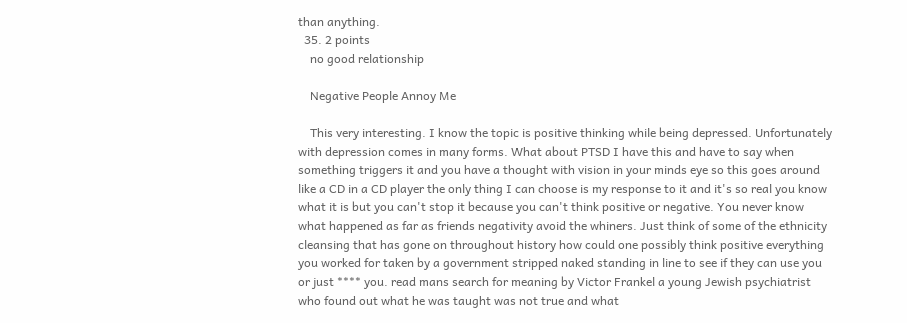than anything.
  35. 2 points
    no good relationship

    Negative People Annoy Me

    This very interesting. I know the topic is positive thinking while being depressed. Unfortunately with depression comes in many forms. What about PTSD I have this and have to say when something triggers it and you have a thought with vision in your minds eye so this goes around like a CD in a CD player the only thing I can choose is my response to it and it's so real you know what it is but you can't stop it because you can't think positive or negative. You never know what happened as far as friends negativity avoid the whiners. Just think of some of the ethnicity cleansing that has gone on throughout history how could one possibly think positive everything you worked for taken by a government stripped naked standing in line to see if they can use you or just **** you. read mans search for meaning by Victor Frankel a young Jewish psychiatrist who found out what he was taught was not true and what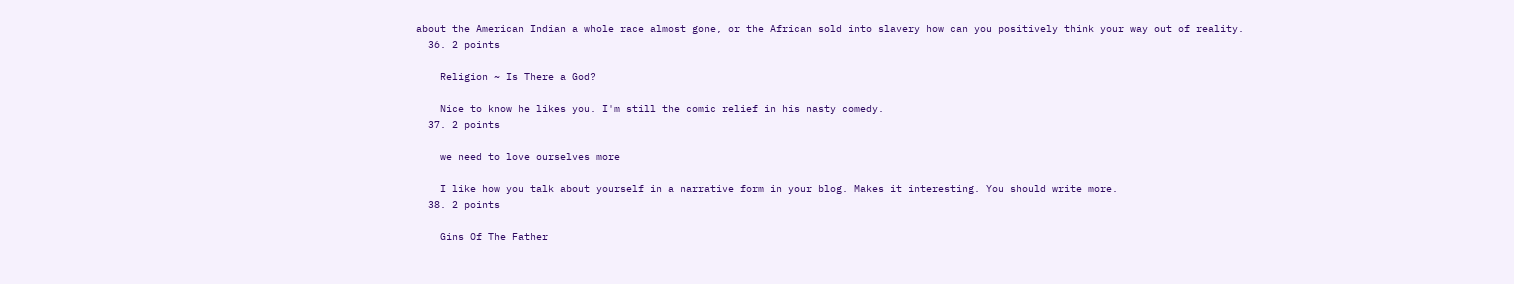about the American Indian a whole race almost gone, or the African sold into slavery how can you positively think your way out of reality.
  36. 2 points

    Religion ~ Is There a God?

    Nice to know he likes you. I'm still the comic relief in his nasty comedy.
  37. 2 points

    we need to love ourselves more

    I like how you talk about yourself in a narrative form in your blog. Makes it interesting. You should write more.
  38. 2 points

    Gins Of The Father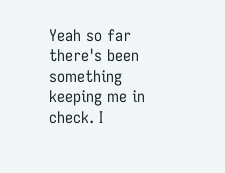Yeah so far there's been something keeping me in check. I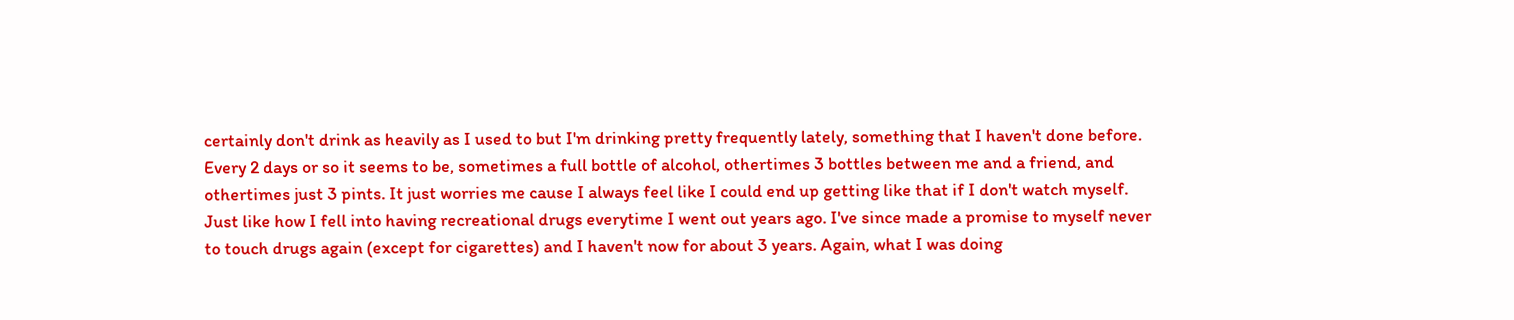certainly don't drink as heavily as I used to but I'm drinking pretty frequently lately, something that I haven't done before. Every 2 days or so it seems to be, sometimes a full bottle of alcohol, othertimes 3 bottles between me and a friend, and othertimes just 3 pints. It just worries me cause I always feel like I could end up getting like that if I don't watch myself. Just like how I fell into having recreational drugs everytime I went out years ago. I've since made a promise to myself never to touch drugs again (except for cigarettes) and I haven't now for about 3 years. Again, what I was doing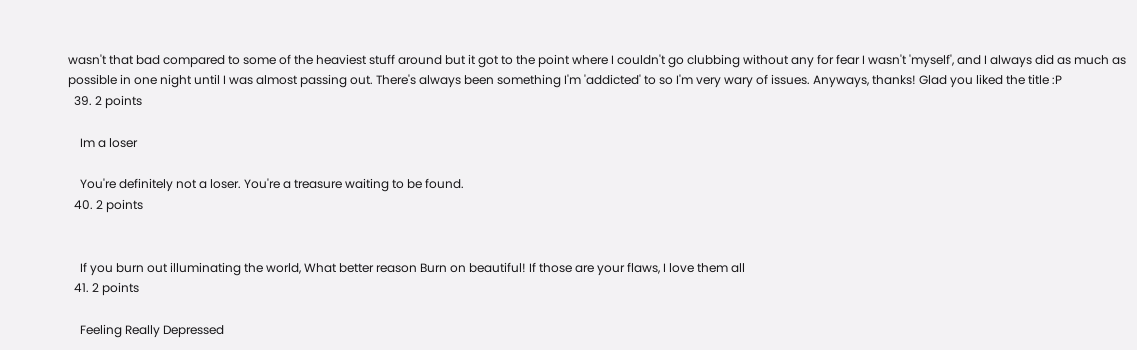wasn't that bad compared to some of the heaviest stuff around but it got to the point where I couldn't go clubbing without any for fear I wasn't 'myself', and I always did as much as possible in one night until I was almost passing out. There's always been something I'm 'addicted' to so I'm very wary of issues. Anyways, thanks! Glad you liked the title :P
  39. 2 points

    Im a loser

    You're definitely not a loser. You're a treasure waiting to be found.
  40. 2 points


    If you burn out illuminating the world, What better reason Burn on beautiful! If those are your flaws, I love them all
  41. 2 points

    Feeling Really Depressed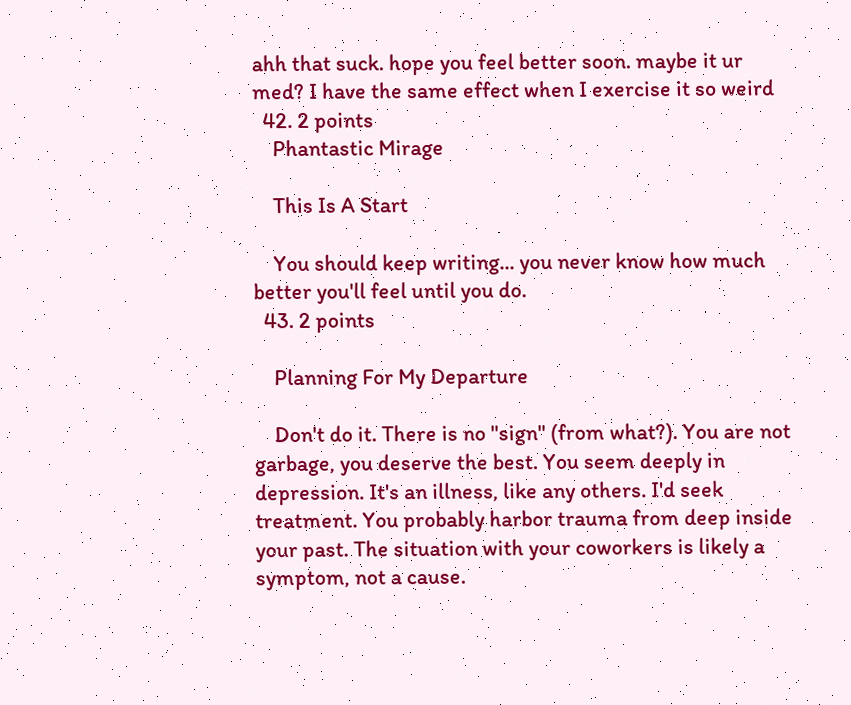ahh that suck. hope you feel better soon. maybe it ur med? I have the same effect when I exercise it so weird
  42. 2 points
    Phantastic Mirage

    This Is A Start

    You should keep writing... you never know how much better you'll feel until you do.
  43. 2 points

    Planning For My Departure

    Don't do it. There is no "sign" (from what?). You are not garbage, you deserve the best. You seem deeply in depression. It's an illness, like any others. I'd seek treatment. You probably harbor trauma from deep inside your past. The situation with your coworkers is likely a symptom, not a cause.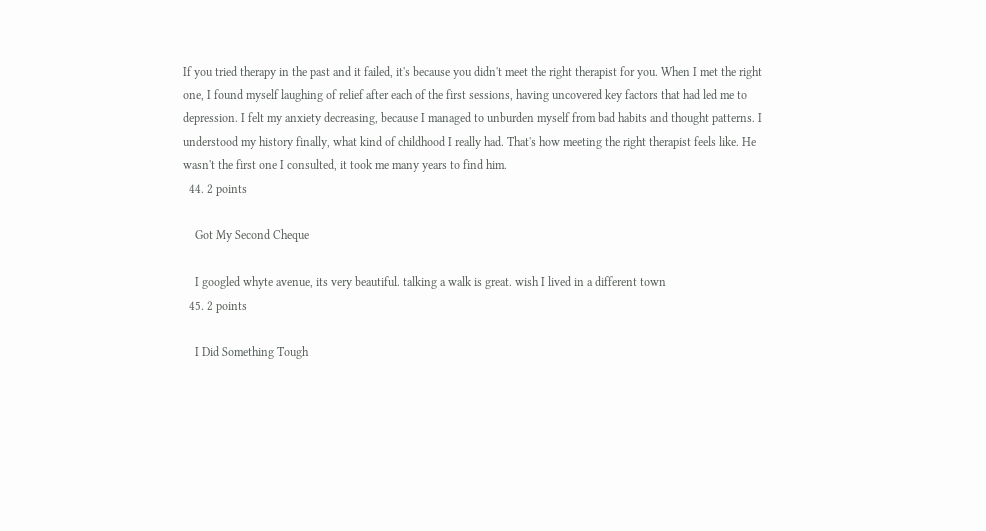If you tried therapy in the past and it failed, it's because you didn't meet the right therapist for you. When I met the right one, I found myself laughing of relief after each of the first sessions, having uncovered key factors that had led me to depression. I felt my anxiety decreasing, because I managed to unburden myself from bad habits and thought patterns. I understood my history finally, what kind of childhood I really had. That's how meeting the right therapist feels like. He wasn't the first one I consulted, it took me many years to find him.
  44. 2 points

    Got My Second Cheque

    I googled whyte avenue, its very beautiful. talking a walk is great. wish I lived in a different town
  45. 2 points

    I Did Something Tough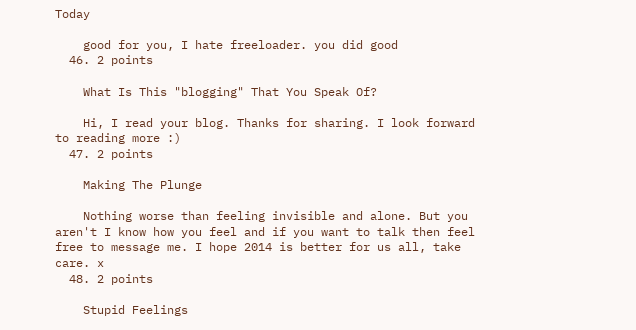Today

    good for you, I hate freeloader. you did good
  46. 2 points

    What Is This "blogging" That You Speak Of?

    Hi, I read your blog. Thanks for sharing. I look forward to reading more :)
  47. 2 points

    Making The Plunge

    Nothing worse than feeling invisible and alone. But you aren't I know how you feel and if you want to talk then feel free to message me. I hope 2014 is better for us all, take care. x
  48. 2 points

    Stupid Feelings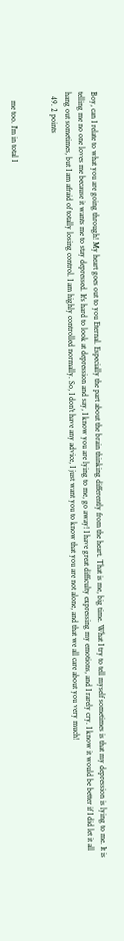Boy, can I relate to what you are going through! My heart goes out to you Eternal. Especially the part about the brain thinking differently from the heart. That is me, big time. What I try to tell myself sometimes is that my depression is lying to me. It is telling me no one loves me because it wants me to stay depressed. It's hard to look at depression and say, I know you are lying to me, go away! I have great difficulty expressing my emotions, and I rarely cry. I know it would be better if I did let it all hang out sometimes, but I am afraid of totally losing control. I am highly controlled normally. So, I don't have any advice, I just want you to know that you are not alone, and that we all care about you very much!
  49. 2 points


    me too. I'm in total I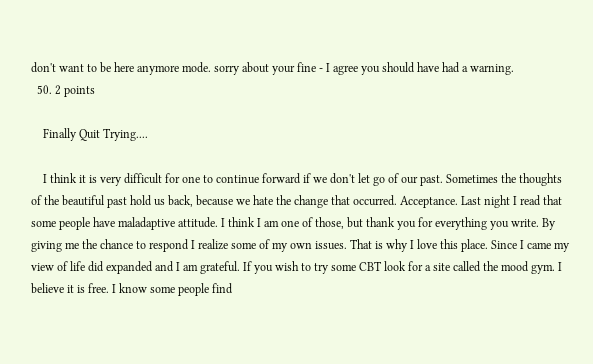don't want to be here anymore mode. sorry about your fine - I agree you should have had a warning.
  50. 2 points

    Finally Quit Trying....

    I think it is very difficult for one to continue forward if we don't let go of our past. Sometimes the thoughts of the beautiful past hold us back, because we hate the change that occurred. Acceptance. Last night I read that some people have maladaptive attitude. I think I am one of those, but thank you for everything you write. By giving me the chance to respond I realize some of my own issues. That is why I love this place. Since I came my view of life did expanded and I am grateful. If you wish to try some CBT look for a site called the mood gym. I believe it is free. I know some people find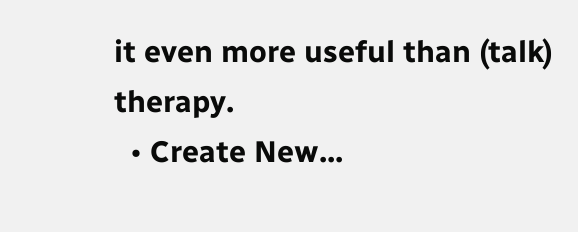it even more useful than (talk) therapy.
  • Create New...